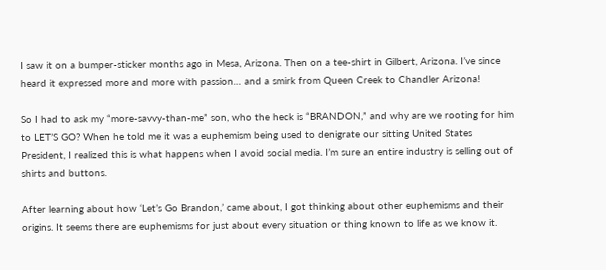I saw it on a bumper-sticker months ago in Mesa, Arizona. Then on a tee-shirt in Gilbert, Arizona. I’ve since heard it expressed more and more with passion… and a smirk from Queen Creek to Chandler Arizona!

So I had to ask my “more-savvy-than-me” son, who the heck is “BRANDON,” and why are we rooting for him to LET’S GO? When he told me it was a euphemism being used to denigrate our sitting United States President, I realized this is what happens when I avoid social media. I’m sure an entire industry is selling out of shirts and buttons.

After learning about how ‘Let’s Go Brandon,’ came about, I got thinking about other euphemisms and their origins. It seems there are euphemisms for just about every situation or thing known to life as we know it.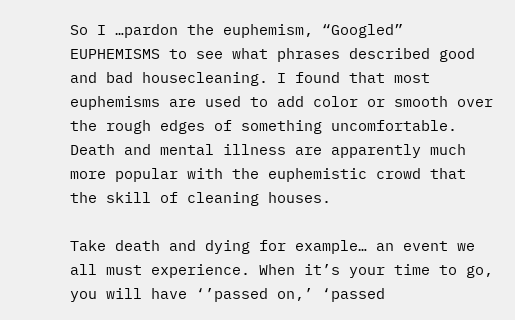So I …pardon the euphemism, “Googled” EUPHEMISMS to see what phrases described good and bad housecleaning. I found that most euphemisms are used to add color or smooth over the rough edges of something uncomfortable. Death and mental illness are apparently much more popular with the euphemistic crowd that the skill of cleaning houses.

Take death and dying for example… an event we all must experience. When it’s your time to go, you will have ‘’passed on,’ ‘passed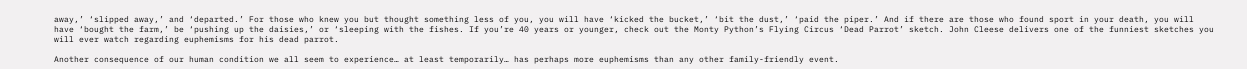away,’ ‘slipped away,’ and ‘departed.’ For those who knew you but thought something less of you, you will have ‘kicked the bucket,’ ‘bit the dust,’ ‘paid the piper.’ And if there are those who found sport in your death, you will have ‘bought the farm,’ be ‘pushing up the daisies,’ or ‘sleeping with the fishes. If you’re 40 years or younger, check out the Monty Python’s Flying Circus ‘Dead Parrot’ sketch. John Cleese delivers one of the funniest sketches you will ever watch regarding euphemisms for his dead parrot.

Another consequence of our human condition we all seem to experience… at least temporarily… has perhaps more euphemisms than any other family-friendly event.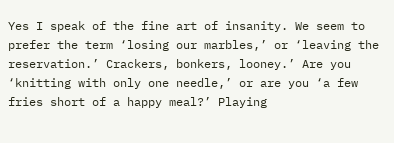Yes I speak of the fine art of insanity. We seem to prefer the term ‘losing our marbles,’ or ‘leaving the reservation.’ Crackers, bonkers, looney.’ Are you ‘knitting with only one needle,’ or are you ‘a few fries short of a happy meal?’ Playing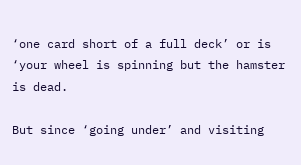‘one card short of a full deck’ or is ‘your wheel is spinning but the hamster is dead.

But since ‘going under’ and visiting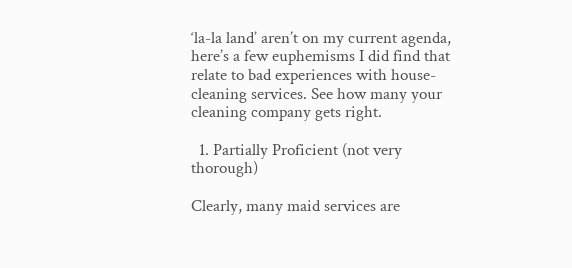‘la-la land’ aren’t on my current agenda, here’s a few euphemisms I did find that relate to bad experiences with house-cleaning services. See how many your cleaning company gets right.

  1. Partially Proficient (not very thorough)

Clearly, many maid services are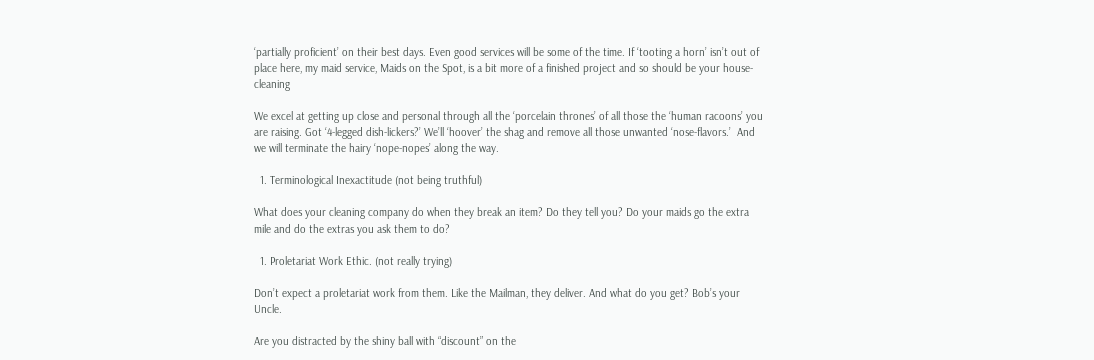‘partially proficient’ on their best days. Even good services will be some of the time. If ‘tooting a horn’ isn’t out of place here, my maid service, Maids on the Spot, is a bit more of a finished project and so should be your house-cleaning

We excel at getting up close and personal through all the ‘porcelain thrones’ of all those the ‘human racoons’ you are raising. Got ‘4-legged dish-lickers?’ We’ll ‘hoover’ the shag and remove all those unwanted ‘nose-flavors.’  And we will terminate the hairy ‘nope-nopes’ along the way.

  1. Terminological Inexactitude (not being truthful)

What does your cleaning company do when they break an item? Do they tell you? Do your maids go the extra mile and do the extras you ask them to do?

  1. Proletariat Work Ethic. (not really trying)

Don’t expect a proletariat work from them. Like the Mailman, they deliver. And what do you get? Bob’s your Uncle.

Are you distracted by the shiny ball with “discount” on the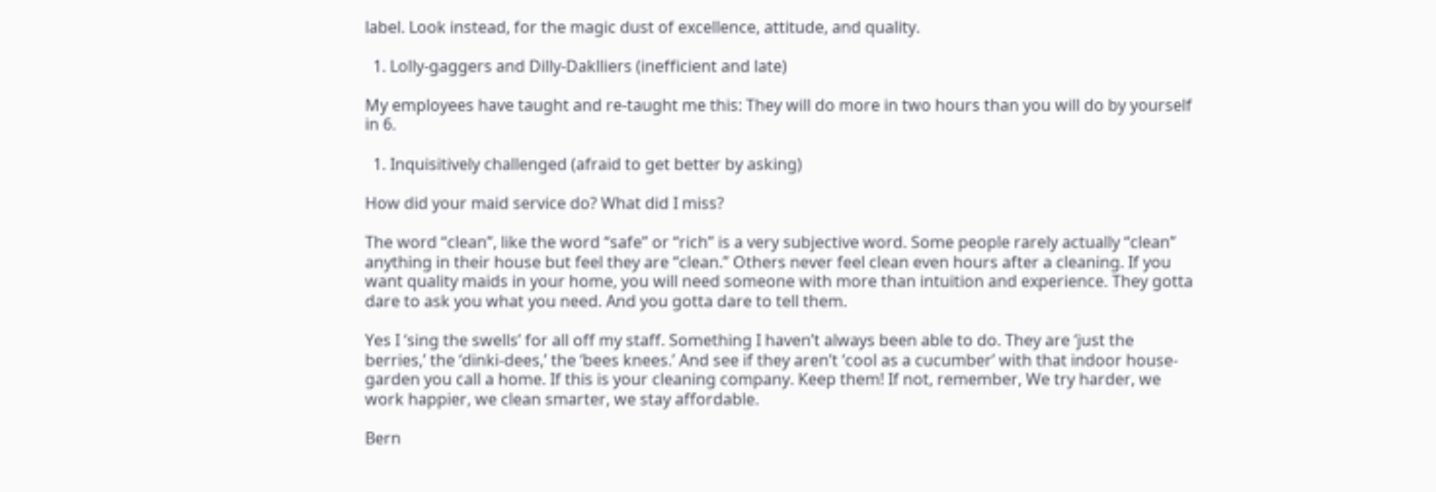label. Look instead, for the magic dust of excellence, attitude, and quality.

  1. Lolly-gaggers and Dilly-Daklliers (inefficient and late)

My employees have taught and re-taught me this: They will do more in two hours than you will do by yourself in 6.

  1. Inquisitively challenged (afraid to get better by asking)

How did your maid service do? What did I miss?

The word “clean”, like the word “safe” or “rich” is a very subjective word. Some people rarely actually “clean” anything in their house but feel they are “clean.” Others never feel clean even hours after a cleaning. If you want quality maids in your home, you will need someone with more than intuition and experience. They gotta dare to ask you what you need. And you gotta dare to tell them.

Yes I ‘sing the swells’ for all off my staff. Something I haven’t always been able to do. They are ‘just the berries,’ the ‘dinki-dees,’ the ‘bees knees.’ And see if they aren’t ‘cool as a cucumber’ with that indoor house-garden you call a home. If this is your cleaning company. Keep them! If not, remember, We try harder, we work happier, we clean smarter, we stay affordable.

Bern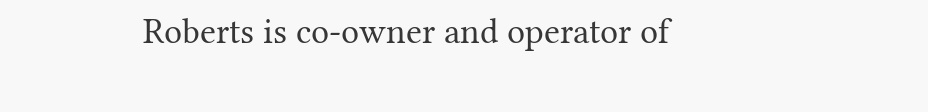Roberts is co-owner and operator of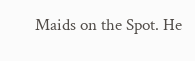Maids on the Spot. He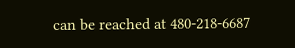can be reached at 480-218-6687